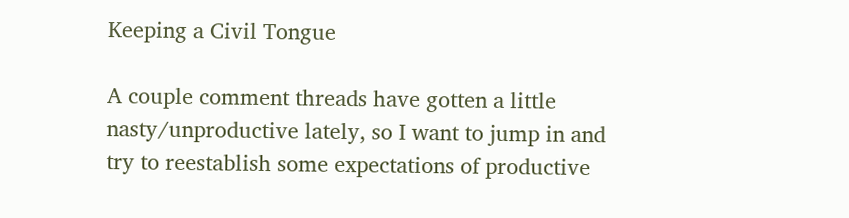Keeping a Civil Tongue

A couple comment threads have gotten a little nasty/unproductive lately, so I want to jump in and try to reestablish some expectations of productive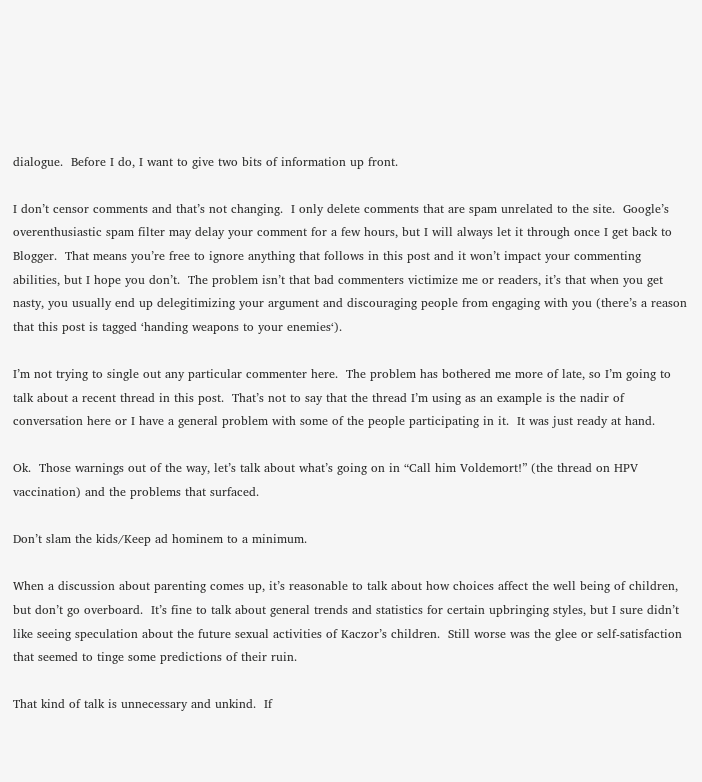dialogue.  Before I do, I want to give two bits of information up front.

I don’t censor comments and that’s not changing.  I only delete comments that are spam unrelated to the site.  Google’s overenthusiastic spam filter may delay your comment for a few hours, but I will always let it through once I get back to Blogger.  That means you’re free to ignore anything that follows in this post and it won’t impact your commenting abilities, but I hope you don’t.  The problem isn’t that bad commenters victimize me or readers, it’s that when you get nasty, you usually end up delegitimizing your argument and discouraging people from engaging with you (there’s a reason that this post is tagged ‘handing weapons to your enemies‘).

I’m not trying to single out any particular commenter here.  The problem has bothered me more of late, so I’m going to talk about a recent thread in this post.  That’s not to say that the thread I’m using as an example is the nadir of conversation here or I have a general problem with some of the people participating in it.  It was just ready at hand.

Ok.  Those warnings out of the way, let’s talk about what’s going on in “Call him Voldemort!” (the thread on HPV vaccination) and the problems that surfaced.

Don’t slam the kids/Keep ad hominem to a minimum.

When a discussion about parenting comes up, it’s reasonable to talk about how choices affect the well being of children, but don’t go overboard.  It’s fine to talk about general trends and statistics for certain upbringing styles, but I sure didn’t like seeing speculation about the future sexual activities of Kaczor’s children.  Still worse was the glee or self-satisfaction that seemed to tinge some predictions of their ruin.

That kind of talk is unnecessary and unkind.  If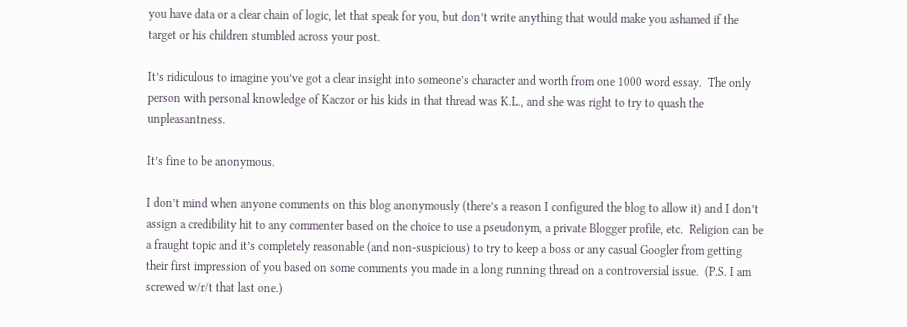you have data or a clear chain of logic, let that speak for you, but don’t write anything that would make you ashamed if the target or his children stumbled across your post.

It’s ridiculous to imagine you’ve got a clear insight into someone’s character and worth from one 1000 word essay.  The only person with personal knowledge of Kaczor or his kids in that thread was K.L., and she was right to try to quash the unpleasantness.

It’s fine to be anonymous.

I don’t mind when anyone comments on this blog anonymously (there’s a reason I configured the blog to allow it) and I don’t assign a credibility hit to any commenter based on the choice to use a pseudonym, a private Blogger profile, etc.  Religion can be a fraught topic and it’s completely reasonable (and non-suspicious) to try to keep a boss or any casual Googler from getting their first impression of you based on some comments you made in a long running thread on a controversial issue.  (P.S. I am screwed w/r/t that last one.)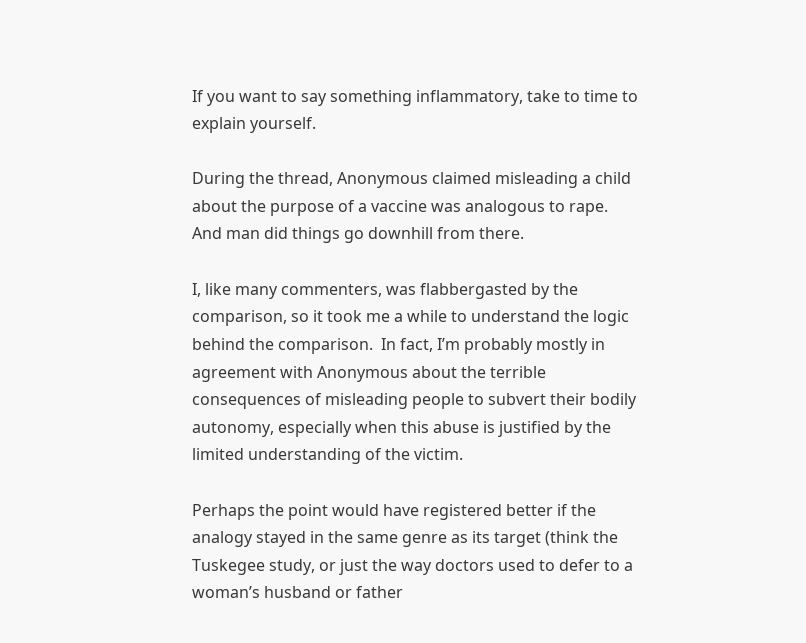If you want to say something inflammatory, take to time to explain yourself.

During the thread, Anonymous claimed misleading a child about the purpose of a vaccine was analogous to rape.  And man did things go downhill from there.

I, like many commenters, was flabbergasted by the comparison, so it took me a while to understand the logic behind the comparison.  In fact, I’m probably mostly in agreement with Anonymous about the terrible consequences of misleading people to subvert their bodily autonomy, especially when this abuse is justified by the limited understanding of the victim.

Perhaps the point would have registered better if the analogy stayed in the same genre as its target (think the Tuskegee study, or just the way doctors used to defer to a woman’s husband or father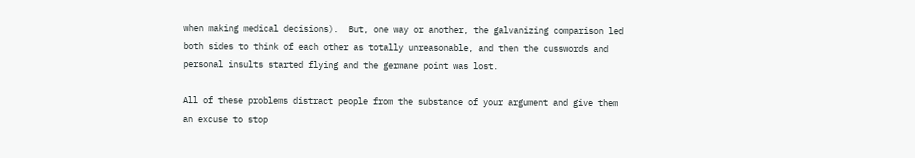when making medical decisions).  But, one way or another, the galvanizing comparison led both sides to think of each other as totally unreasonable, and then the cusswords and personal insults started flying and the germane point was lost.

All of these problems distract people from the substance of your argument and give them an excuse to stop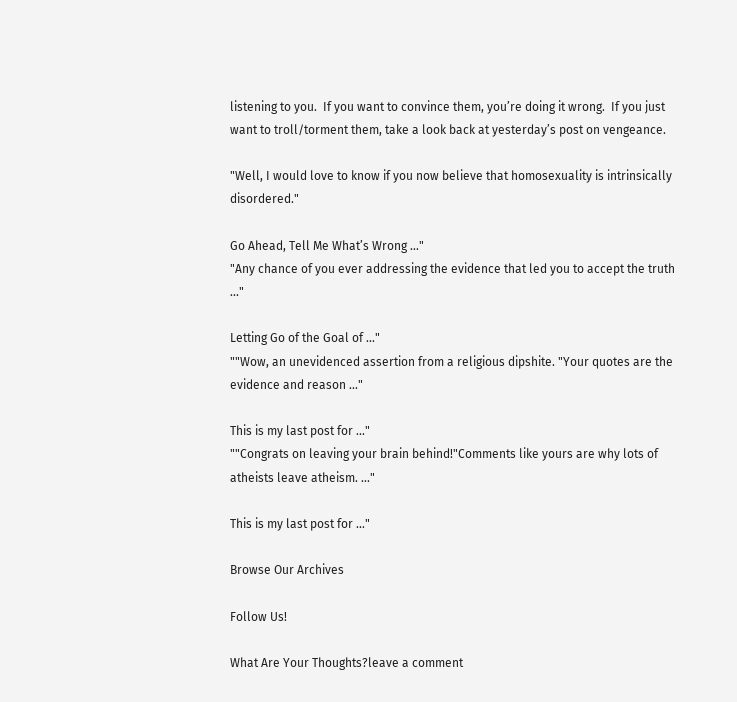listening to you.  If you want to convince them, you’re doing it wrong.  If you just want to troll/torment them, take a look back at yesterday’s post on vengeance.

"Well, I would love to know if you now believe that homosexuality is intrinsically disordered."

Go Ahead, Tell Me What’s Wrong ..."
"Any chance of you ever addressing the evidence that led you to accept the truth ..."

Letting Go of the Goal of ..."
""Wow, an unevidenced assertion from a religious dipshite. "Your quotes are the evidence and reason ..."

This is my last post for ..."
""Congrats on leaving your brain behind!"Comments like yours are why lots of atheists leave atheism. ..."

This is my last post for ..."

Browse Our Archives

Follow Us!

What Are Your Thoughts?leave a comment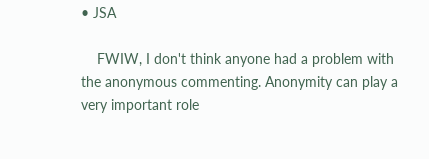• JSA

    FWIW, I don't think anyone had a problem with the anonymous commenting. Anonymity can play a very important role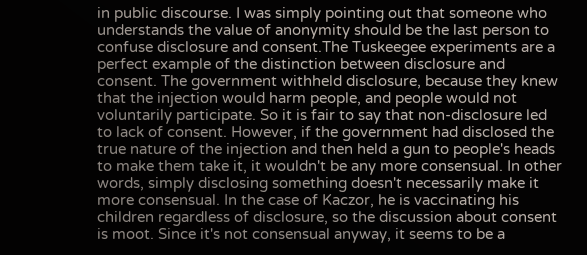in public discourse. I was simply pointing out that someone who understands the value of anonymity should be the last person to confuse disclosure and consent.The Tuskeegee experiments are a perfect example of the distinction between disclosure and consent. The government withheld disclosure, because they knew that the injection would harm people, and people would not voluntarily participate. So it is fair to say that non-disclosure led to lack of consent. However, if the government had disclosed the true nature of the injection and then held a gun to people's heads to make them take it, it wouldn't be any more consensual. In other words, simply disclosing something doesn't necessarily make it more consensual. In the case of Kaczor, he is vaccinating his children regardless of disclosure, so the discussion about consent is moot. Since it's not consensual anyway, it seems to be a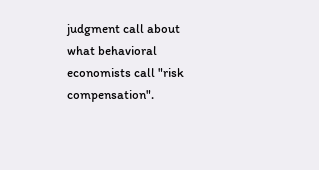judgment call about what behavioral economists call "risk compensation".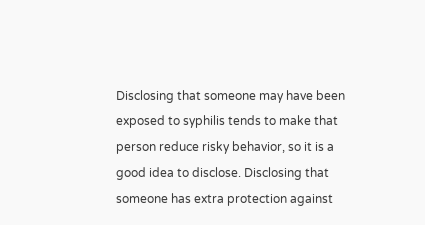Disclosing that someone may have been exposed to syphilis tends to make that person reduce risky behavior, so it is a good idea to disclose. Disclosing that someone has extra protection against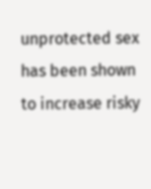unprotected sex has been shown to increase risky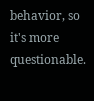behavior, so it's more questionable.